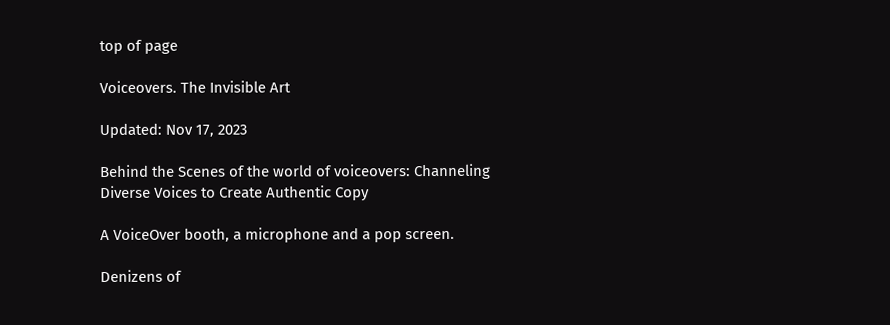top of page

Voiceovers. The Invisible Art

Updated: Nov 17, 2023

Behind the Scenes of the world of voiceovers: Channeling Diverse Voices to Create Authentic Copy

A VoiceOver booth, a microphone and a pop screen.

Denizens of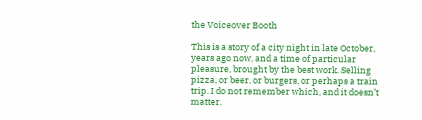the Voiceover Booth

This is a story of a city night in late October, years ago now, and a time of particular pleasure, brought by the best work. Selling pizza, or beer, or burgers, or perhaps a train trip. I do not remember which, and it doesn’t matter.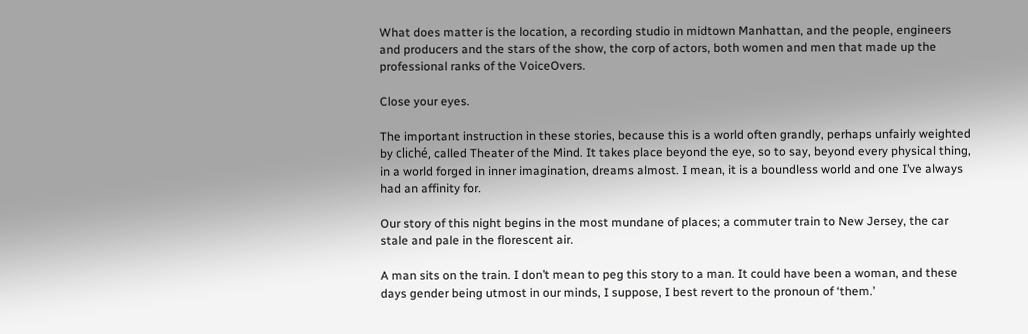What does matter is the location, a recording studio in midtown Manhattan, and the people, engineers and producers and the stars of the show, the corp of actors, both women and men that made up the professional ranks of the VoiceOvers.

Close your eyes.

The important instruction in these stories, because this is a world often grandly, perhaps unfairly weighted by cliché, called Theater of the Mind. It takes place beyond the eye, so to say, beyond every physical thing, in a world forged in inner imagination, dreams almost. I mean, it is a boundless world and one I’ve always had an affinity for.

Our story of this night begins in the most mundane of places; a commuter train to New Jersey, the car stale and pale in the florescent air.

A man sits on the train. I don’t mean to peg this story to a man. It could have been a woman, and these days gender being utmost in our minds, I suppose, I best revert to the pronoun of ‘them.’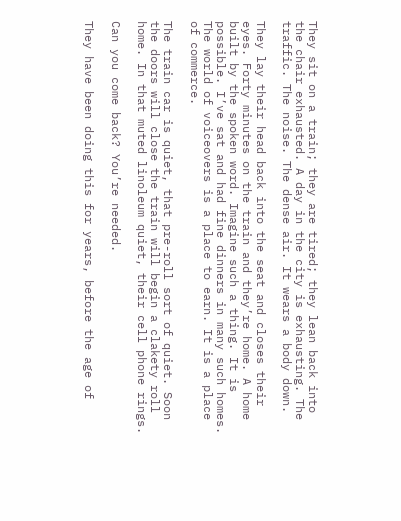They sit on a train; they are tired; they lean back into the chair exhausted. A day in the city is exhausting. The traffic. The noise. The dense air. It wears a body down.

They lay their head back into the seat and closes their eyes. Forty minutes on the train and they’re home. A home built by the spoken word. Imagine such a thing. It is possible. I’ve sat and had fine dinners in many such homes. The world of voiceovers is a place to earn. It is a place of commerce.

The train car is quiet, that pre-roll sort of quiet. Soon the doors will close the train will begin a clakety roll home. In that muted linoleum quiet, their cell phone rings.

Can you come back? You’re needed.

They have been doing this for years, before the age of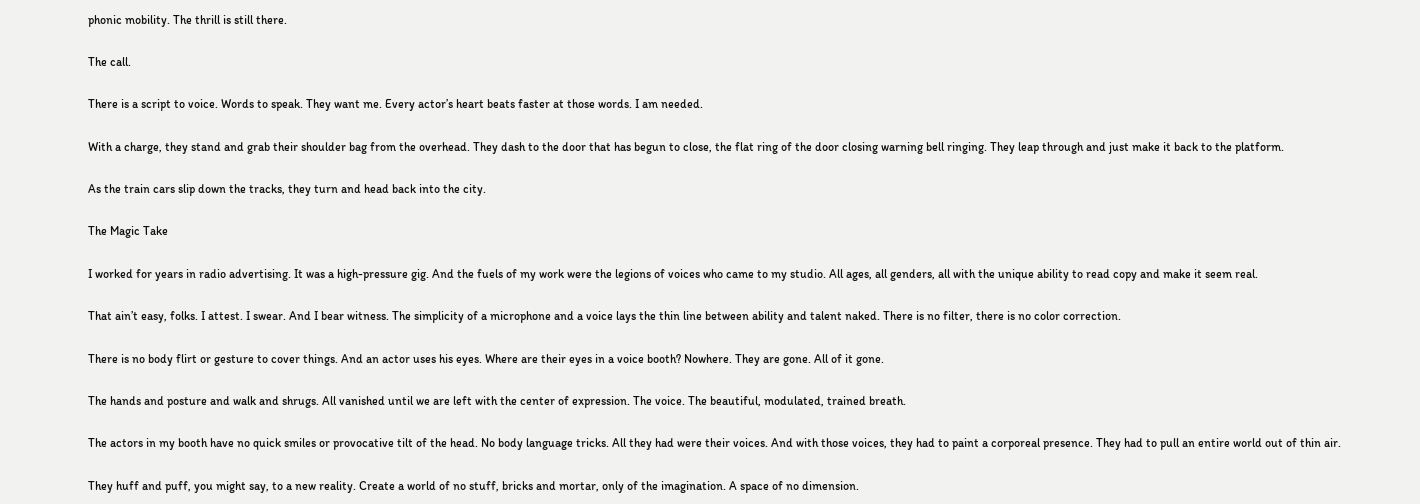phonic mobility. The thrill is still there.

The call.

There is a script to voice. Words to speak. They want me. Every actor’s heart beats faster at those words. I am needed.

With a charge, they stand and grab their shoulder bag from the overhead. They dash to the door that has begun to close, the flat ring of the door closing warning bell ringing. They leap through and just make it back to the platform.

As the train cars slip down the tracks, they turn and head back into the city.

The Magic Take

I worked for years in radio advertising. It was a high-pressure gig. And the fuels of my work were the legions of voices who came to my studio. All ages, all genders, all with the unique ability to read copy and make it seem real.

That ain’t easy, folks. I attest. I swear. And I bear witness. The simplicity of a microphone and a voice lays the thin line between ability and talent naked. There is no filter, there is no color correction.

There is no body flirt or gesture to cover things. And an actor uses his eyes. Where are their eyes in a voice booth? Nowhere. They are gone. All of it gone.

The hands and posture and walk and shrugs. All vanished until we are left with the center of expression. The voice. The beautiful, modulated, trained breath.

The actors in my booth have no quick smiles or provocative tilt of the head. No body language tricks. All they had were their voices. And with those voices, they had to paint a corporeal presence. They had to pull an entire world out of thin air.

They huff and puff, you might say, to a new reality. Create a world of no stuff, bricks and mortar, only of the imagination. A space of no dimension.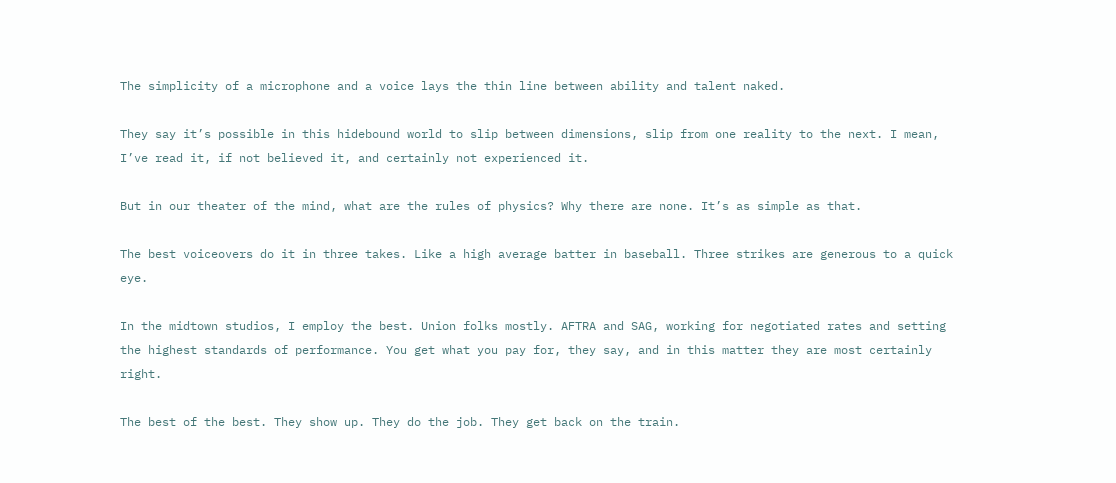The simplicity of a microphone and a voice lays the thin line between ability and talent naked.

They say it’s possible in this hidebound world to slip between dimensions, slip from one reality to the next. I mean, I’ve read it, if not believed it, and certainly not experienced it.

But in our theater of the mind, what are the rules of physics? Why there are none. It’s as simple as that.

The best voiceovers do it in three takes. Like a high average batter in baseball. Three strikes are generous to a quick eye.

In the midtown studios, I employ the best. Union folks mostly. AFTRA and SAG, working for negotiated rates and setting the highest standards of performance. You get what you pay for, they say, and in this matter they are most certainly right.

The best of the best. They show up. They do the job. They get back on the train.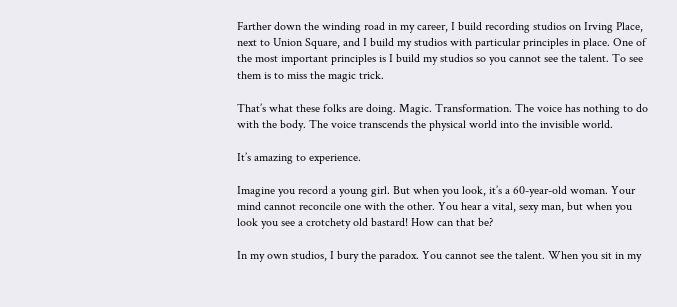Farther down the winding road in my career, I build recording studios on Irving Place, next to Union Square, and I build my studios with particular principles in place. One of the most important principles is I build my studios so you cannot see the talent. To see them is to miss the magic trick.

That’s what these folks are doing. Magic. Transformation. The voice has nothing to do with the body. The voice transcends the physical world into the invisible world.

It’s amazing to experience.

Imagine you record a young girl. But when you look, it’s a 60-year-old woman. Your mind cannot reconcile one with the other. You hear a vital, sexy man, but when you look you see a crotchety old bastard! How can that be?

In my own studios, I bury the paradox. You cannot see the talent. When you sit in my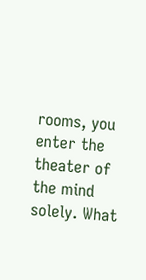rooms, you enter the theater of the mind solely. What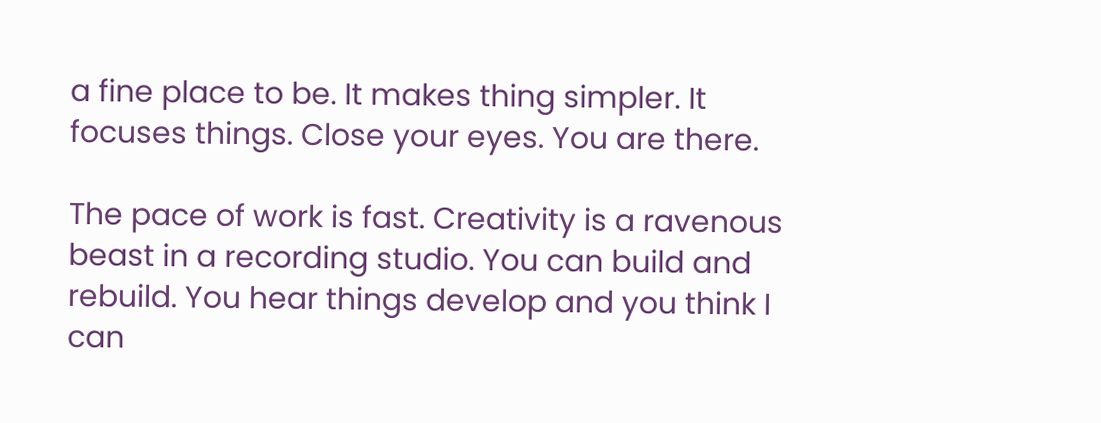a fine place to be. It makes thing simpler. It focuses things. Close your eyes. You are there.

The pace of work is fast. Creativity is a ravenous beast in a recording studio. You can build and rebuild. You hear things develop and you think I can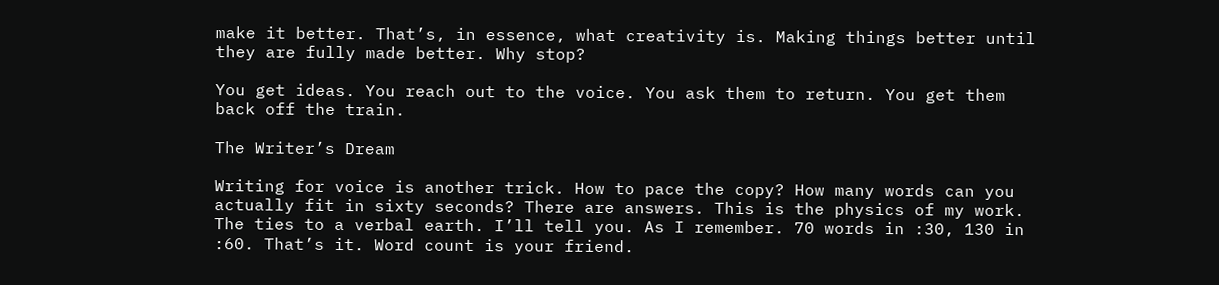make it better. That’s, in essence, what creativity is. Making things better until they are fully made better. Why stop?

You get ideas. You reach out to the voice. You ask them to return. You get them back off the train.

The Writer’s Dream

Writing for voice is another trick. How to pace the copy? How many words can you actually fit in sixty seconds? There are answers. This is the physics of my work. The ties to a verbal earth. I’ll tell you. As I remember. 70 words in :30, 130 in :60. That’s it. Word count is your friend.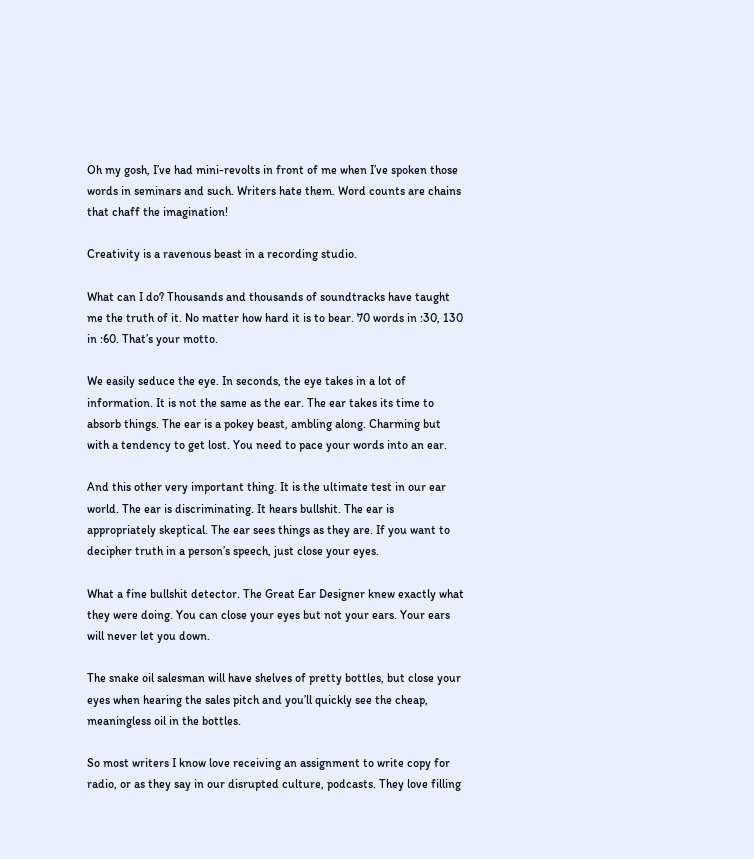Oh my gosh, I’ve had mini-revolts in front of me when I’ve spoken those words in seminars and such. Writers hate them. Word counts are chains that chaff the imagination!

Creativity is a ravenous beast in a recording studio.

What can I do? Thousands and thousands of soundtracks have taught me the truth of it. No matter how hard it is to bear. 70 words in :30, 130 in :60. That’s your motto.

We easily seduce the eye. In seconds, the eye takes in a lot of information. It is not the same as the ear. The ear takes its time to absorb things. The ear is a pokey beast, ambling along. Charming but with a tendency to get lost. You need to pace your words into an ear.

And this other very important thing. It is the ultimate test in our ear world. The ear is discriminating. It hears bullshit. The ear is appropriately skeptical. The ear sees things as they are. If you want to decipher truth in a person’s speech, just close your eyes.

What a fine bullshit detector. The Great Ear Designer knew exactly what they were doing. You can close your eyes but not your ears. Your ears will never let you down.

The snake oil salesman will have shelves of pretty bottles, but close your eyes when hearing the sales pitch and you’ll quickly see the cheap, meaningless oil in the bottles.

So most writers I know love receiving an assignment to write copy for radio, or as they say in our disrupted culture, podcasts. They love filling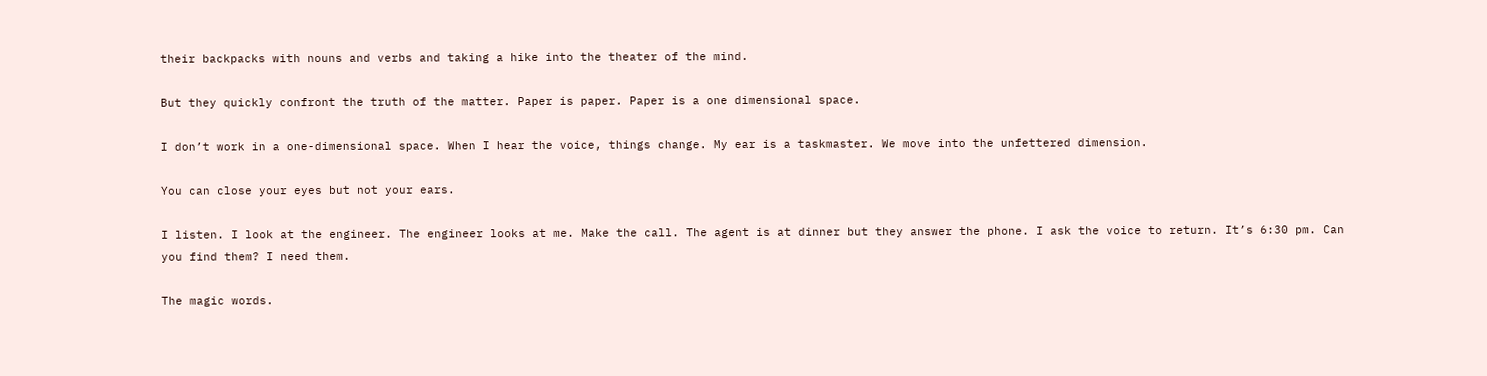their backpacks with nouns and verbs and taking a hike into the theater of the mind.

But they quickly confront the truth of the matter. Paper is paper. Paper is a one dimensional space.

I don’t work in a one-dimensional space. When I hear the voice, things change. My ear is a taskmaster. We move into the unfettered dimension.

You can close your eyes but not your ears.

I listen. I look at the engineer. The engineer looks at me. Make the call. The agent is at dinner but they answer the phone. I ask the voice to return. It’s 6:30 pm. Can you find them? I need them.

The magic words.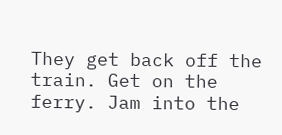They get back off the train. Get on the ferry. Jam into the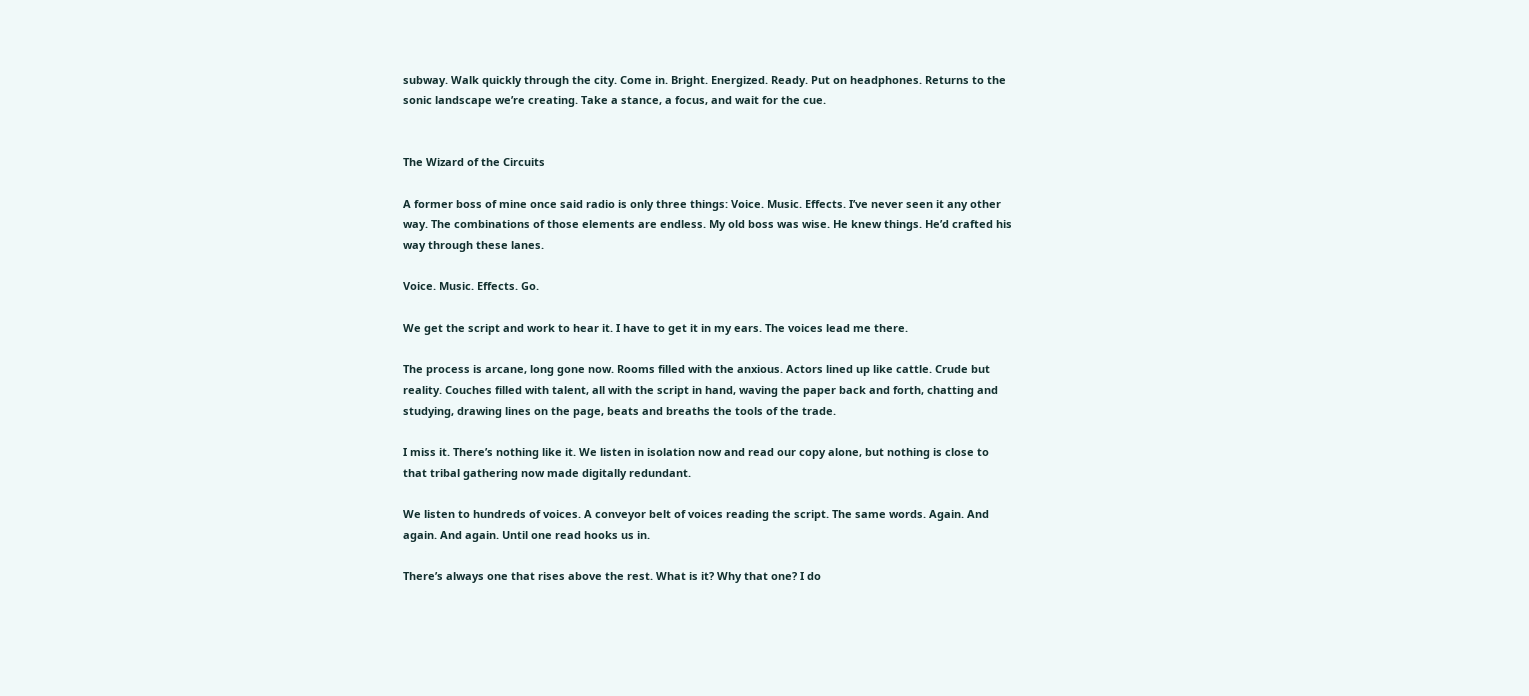subway. Walk quickly through the city. Come in. Bright. Energized. Ready. Put on headphones. Returns to the sonic landscape we’re creating. Take a stance, a focus, and wait for the cue.


The Wizard of the Circuits

A former boss of mine once said radio is only three things: Voice. Music. Effects. I’ve never seen it any other way. The combinations of those elements are endless. My old boss was wise. He knew things. He’d crafted his way through these lanes.

Voice. Music. Effects. Go.

We get the script and work to hear it. I have to get it in my ears. The voices lead me there.

The process is arcane, long gone now. Rooms filled with the anxious. Actors lined up like cattle. Crude but reality. Couches filled with talent, all with the script in hand, waving the paper back and forth, chatting and studying, drawing lines on the page, beats and breaths the tools of the trade.

I miss it. There’s nothing like it. We listen in isolation now and read our copy alone, but nothing is close to that tribal gathering now made digitally redundant.

We listen to hundreds of voices. A conveyor belt of voices reading the script. The same words. Again. And again. And again. Until one read hooks us in.

There’s always one that rises above the rest. What is it? Why that one? I do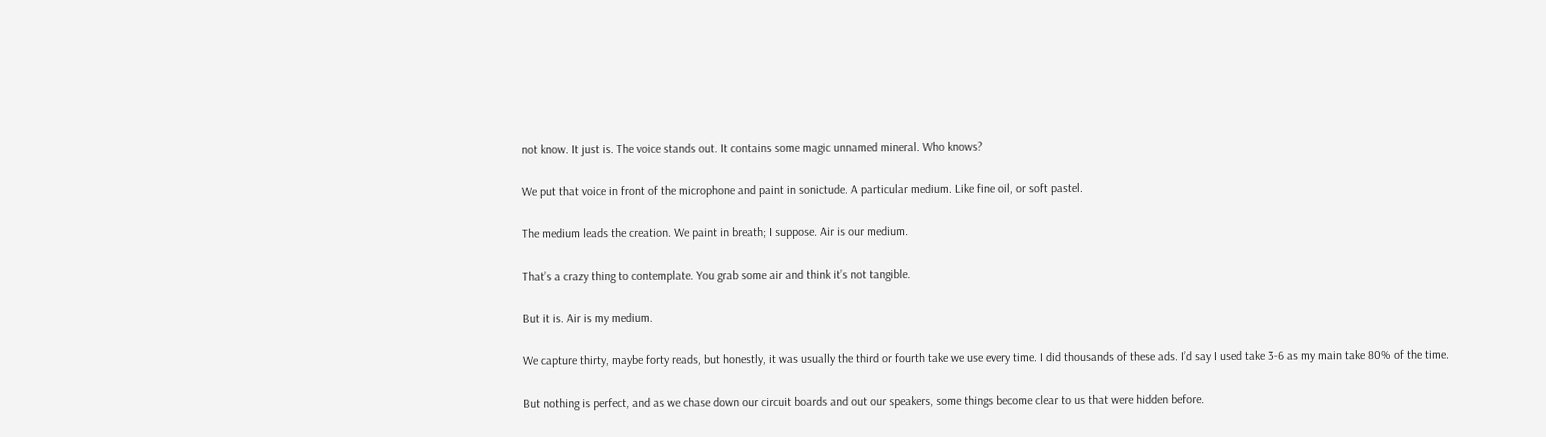not know. It just is. The voice stands out. It contains some magic unnamed mineral. Who knows?

We put that voice in front of the microphone and paint in sonictude. A particular medium. Like fine oil, or soft pastel.

The medium leads the creation. We paint in breath; I suppose. Air is our medium.

That’s a crazy thing to contemplate. You grab some air and think it’s not tangible.

But it is. Air is my medium.

We capture thirty, maybe forty reads, but honestly, it was usually the third or fourth take we use every time. I did thousands of these ads. I’d say I used take 3-6 as my main take 80% of the time.

But nothing is perfect, and as we chase down our circuit boards and out our speakers, some things become clear to us that were hidden before.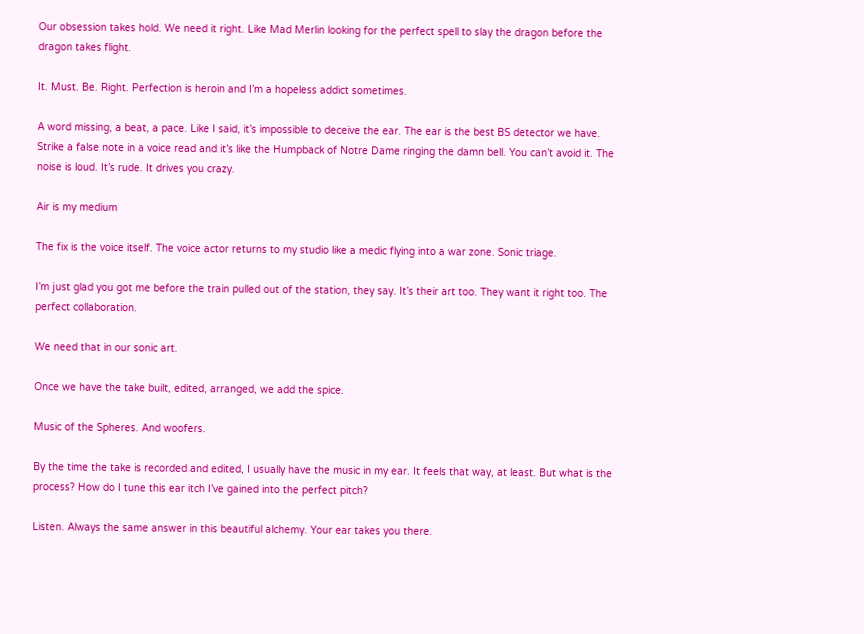Our obsession takes hold. We need it right. Like Mad Merlin looking for the perfect spell to slay the dragon before the dragon takes flight.

It. Must. Be. Right. Perfection is heroin and I’m a hopeless addict sometimes.

A word missing, a beat, a pace. Like I said, it’s impossible to deceive the ear. The ear is the best BS detector we have. Strike a false note in a voice read and it’s like the Humpback of Notre Dame ringing the damn bell. You can’t avoid it. The noise is loud. It’s rude. It drives you crazy.

Air is my medium

The fix is the voice itself. The voice actor returns to my studio like a medic flying into a war zone. Sonic triage.

I’m just glad you got me before the train pulled out of the station, they say. It’s their art too. They want it right too. The perfect collaboration.

We need that in our sonic art.

Once we have the take built, edited, arranged, we add the spice.

Music of the Spheres. And woofers.

By the time the take is recorded and edited, I usually have the music in my ear. It feels that way, at least. But what is the process? How do I tune this ear itch I’ve gained into the perfect pitch?

Listen. Always the same answer in this beautiful alchemy. Your ear takes you there.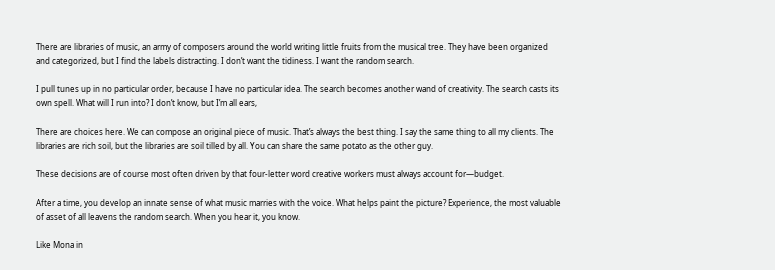There are libraries of music, an army of composers around the world writing little fruits from the musical tree. They have been organized and categorized, but I find the labels distracting. I don’t want the tidiness. I want the random search.

I pull tunes up in no particular order, because I have no particular idea. The search becomes another wand of creativity. The search casts its own spell. What will I run into? I don’t know, but I’m all ears,

There are choices here. We can compose an original piece of music. That’s always the best thing. I say the same thing to all my clients. The libraries are rich soil, but the libraries are soil tilled by all. You can share the same potato as the other guy.

These decisions are of course most often driven by that four-letter word creative workers must always account for—budget.

After a time, you develop an innate sense of what music marries with the voice. What helps paint the picture? Experience, the most valuable of asset of all leavens the random search. When you hear it, you know.

Like Mona in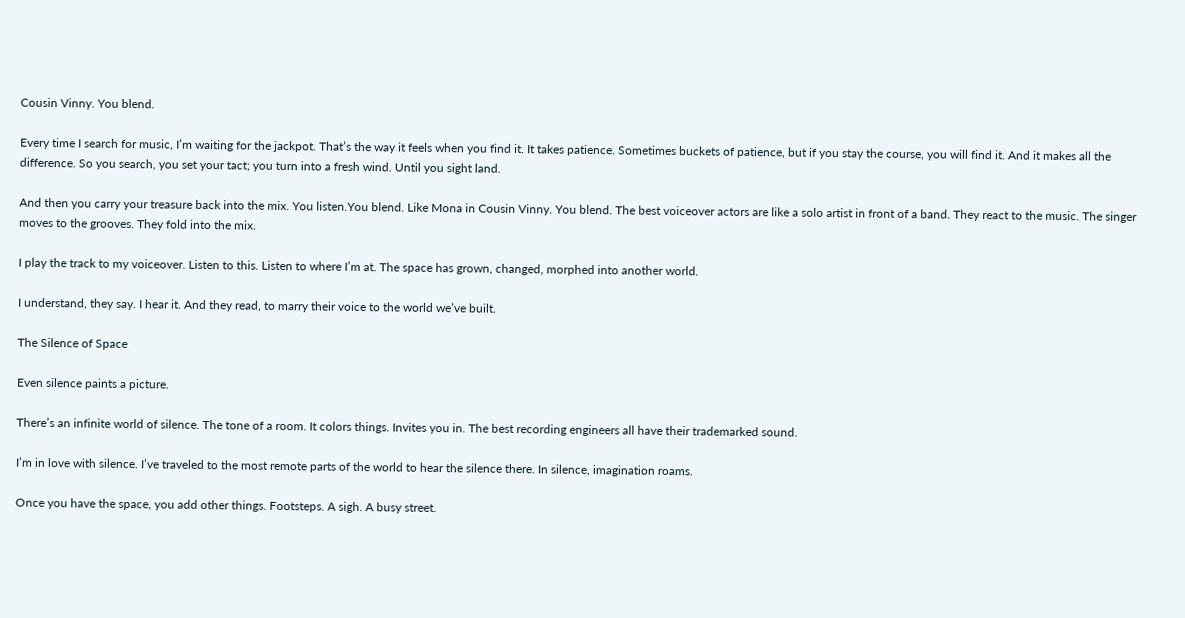Cousin Vinny. You blend.

Every time I search for music, I’m waiting for the jackpot. That’s the way it feels when you find it. It takes patience. Sometimes buckets of patience, but if you stay the course, you will find it. And it makes all the difference. So you search, you set your tact; you turn into a fresh wind. Until you sight land.

And then you carry your treasure back into the mix. You listen.You blend. Like Mona in Cousin Vinny. You blend. The best voiceover actors are like a solo artist in front of a band. They react to the music. The singer moves to the grooves. They fold into the mix.

I play the track to my voiceover. Listen to this. Listen to where I’m at. The space has grown, changed, morphed into another world.

I understand, they say. I hear it. And they read, to marry their voice to the world we’ve built.

The Silence of Space

Even silence paints a picture.

There’s an infinite world of silence. The tone of a room. It colors things. Invites you in. The best recording engineers all have their trademarked sound.

I’m in love with silence. I’ve traveled to the most remote parts of the world to hear the silence there. In silence, imagination roams.

Once you have the space, you add other things. Footsteps. A sigh. A busy street.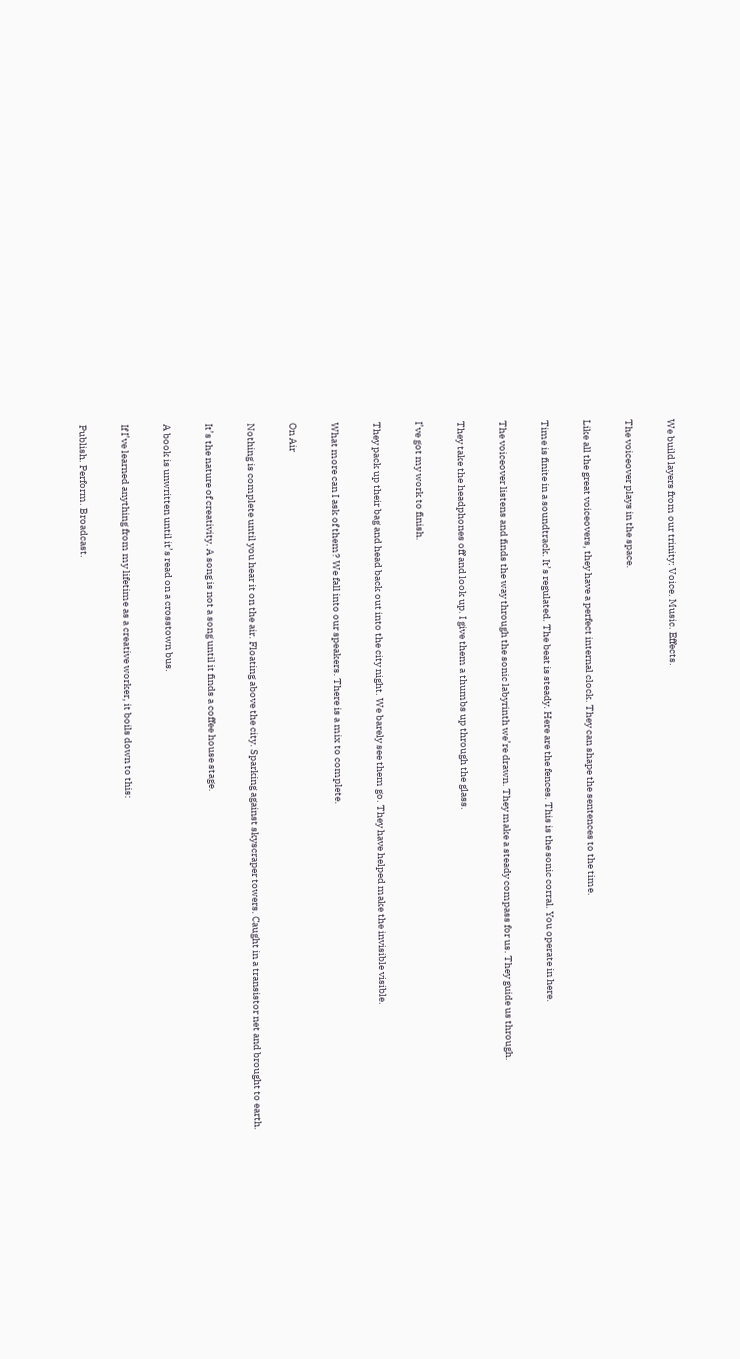We build layers from our trinity: Voice. Music. Effects.

The voiceover plays in the space.

Like all the great voiceovers, they have a perfect internal clock. They can shape the sentences to the time.

Time is finite in a soundtrack. It’s regulated. The beat is steady. Here are the fences. This is the sonic corral. You operate in here.

The voiceover listens and finds the way through the sonic labyrinth we’re drawn. They make a steady compass for us. They guide us through.

They take the headphones off and look up. I give them a thumbs up through the glass.

I’ve got my work to finish.

They pack up their bag and head back out into the city night. We barely see them go. They have helped make the invisible visible.

What more can I ask of them? We fall into our speakers. There is a mix to complete.

On Air

Nothing is complete until you hear it on the air. Floating above the city. Sparking against skyscraper towers. Caught in a transistor net and brought to earth.

It’s the nature of creativity. A song is not a song until it finds a coffee house stage.

A book is unwritten until it’s read on a crosstown bus.

If I’ve learned anything from my lifetime as a creative worker, it boils down to this:

Publish. Perform. Broadcast.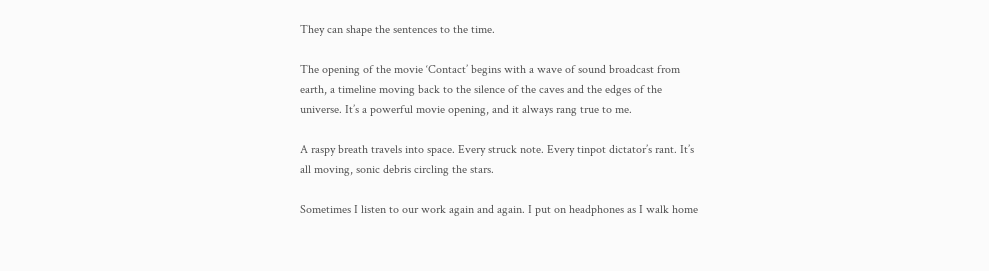They can shape the sentences to the time.

The opening of the movie ‘Contact’ begins with a wave of sound broadcast from earth, a timeline moving back to the silence of the caves and the edges of the universe. It’s a powerful movie opening, and it always rang true to me.

A raspy breath travels into space. Every struck note. Every tinpot dictator’s rant. It’s all moving, sonic debris circling the stars.

Sometimes I listen to our work again and again. I put on headphones as I walk home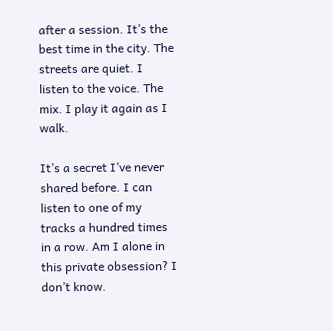after a session. It’s the best time in the city. The streets are quiet. I listen to the voice. The mix. I play it again as I walk.

It’s a secret I’ve never shared before. I can listen to one of my tracks a hundred times in a row. Am I alone in this private obsession? I don’t know.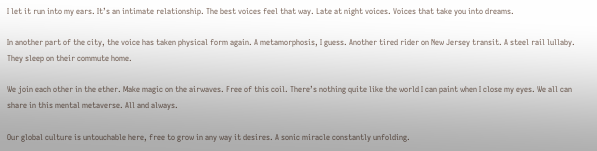I let it run into my ears. It’s an intimate relationship. The best voices feel that way. Late at night voices. Voices that take you into dreams.

In another part of the city, the voice has taken physical form again. A metamorphosis, I guess. Another tired rider on New Jersey transit. A steel rail lullaby. They sleep on their commute home.

We join each other in the ether. Make magic on the airwaves. Free of this coil. There’s nothing quite like the world I can paint when I close my eyes. We all can share in this mental metaverse. All and always.

Our global culture is untouchable here, free to grow in any way it desires. A sonic miracle constantly unfolding.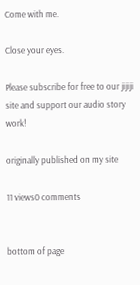Come with me.

Close your eyes.

Please subscribe for free to our jijiji site and support our audio story work!

originally published on my site

11 views0 comments


bottom of page